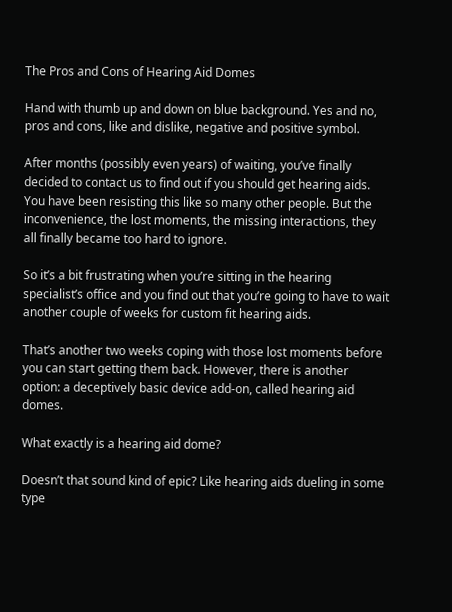The Pros and Cons of Hearing Aid Domes

Hand with thumb up and down on blue background. Yes and no, pros and cons, like and dislike, negative and positive symbol.

After months (possibly even years) of waiting, you’ve finally decided to contact us to find out if you should get hearing aids. You have been resisting this like so many other people. But the inconvenience, the lost moments, the missing interactions, they all finally became too hard to ignore.

So it’s a bit frustrating when you’re sitting in the hearing specialist’s office and you find out that you’re going to have to wait another couple of weeks for custom fit hearing aids.

That’s another two weeks coping with those lost moments before you can start getting them back. However, there is another option: a deceptively basic device add-on, called hearing aid domes.

What exactly is a hearing aid dome?

Doesn’t that sound kind of epic? Like hearing aids dueling in some type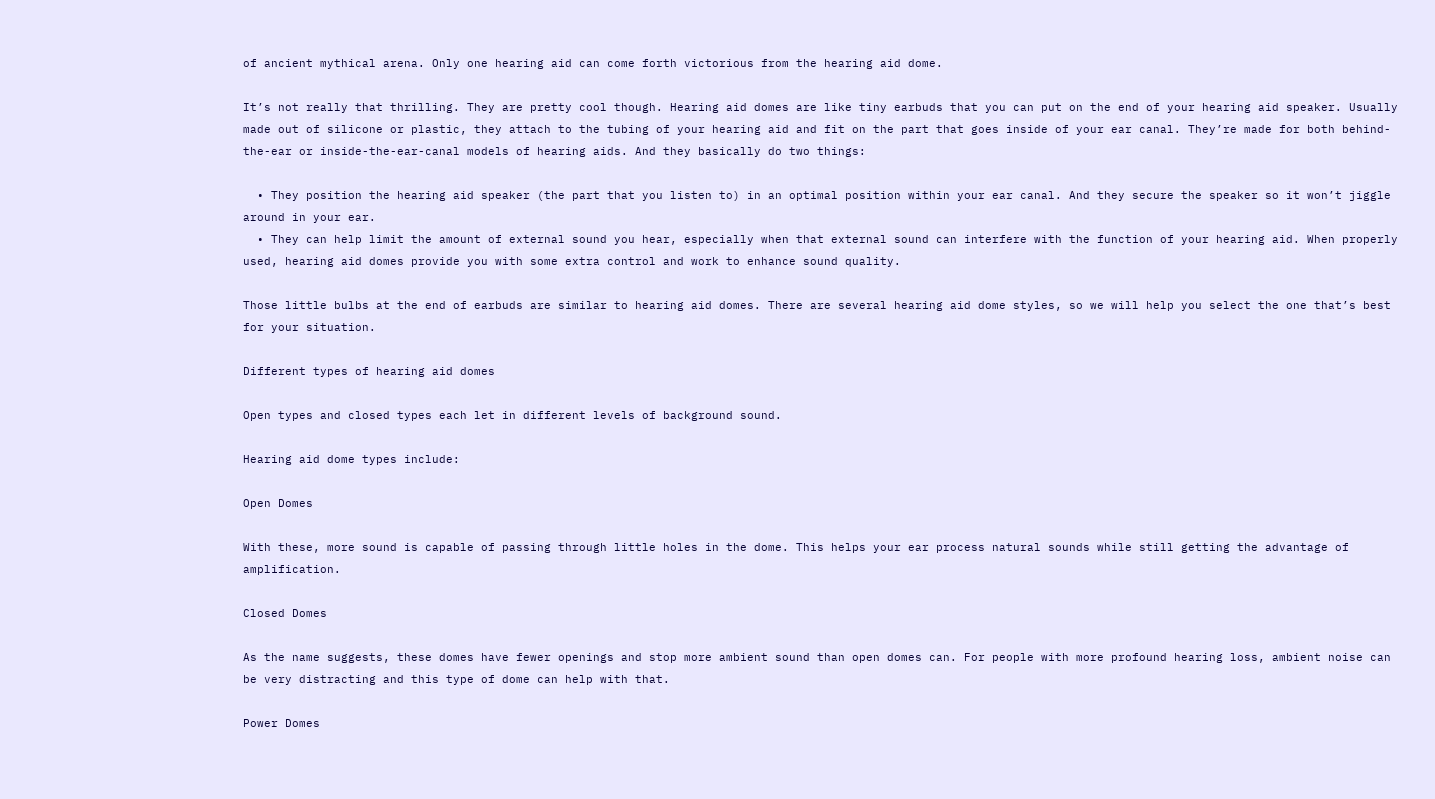of ancient mythical arena. Only one hearing aid can come forth victorious from the hearing aid dome.

It’s not really that thrilling. They are pretty cool though. Hearing aid domes are like tiny earbuds that you can put on the end of your hearing aid speaker. Usually made out of silicone or plastic, they attach to the tubing of your hearing aid and fit on the part that goes inside of your ear canal. They’re made for both behind-the-ear or inside-the-ear-canal models of hearing aids. And they basically do two things:

  • They position the hearing aid speaker (the part that you listen to) in an optimal position within your ear canal. And they secure the speaker so it won’t jiggle around in your ear.
  • They can help limit the amount of external sound you hear, especially when that external sound can interfere with the function of your hearing aid. When properly used, hearing aid domes provide you with some extra control and work to enhance sound quality.

Those little bulbs at the end of earbuds are similar to hearing aid domes. There are several hearing aid dome styles, so we will help you select the one that’s best for your situation.

Different types of hearing aid domes

Open types and closed types each let in different levels of background sound.

Hearing aid dome types include:

Open Domes

With these, more sound is capable of passing through little holes in the dome. This helps your ear process natural sounds while still getting the advantage of amplification.

Closed Domes

As the name suggests, these domes have fewer openings and stop more ambient sound than open domes can. For people with more profound hearing loss, ambient noise can be very distracting and this type of dome can help with that.

Power Domes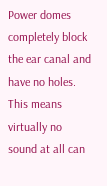Power domes completely block the ear canal and have no holes. This means virtually no sound at all can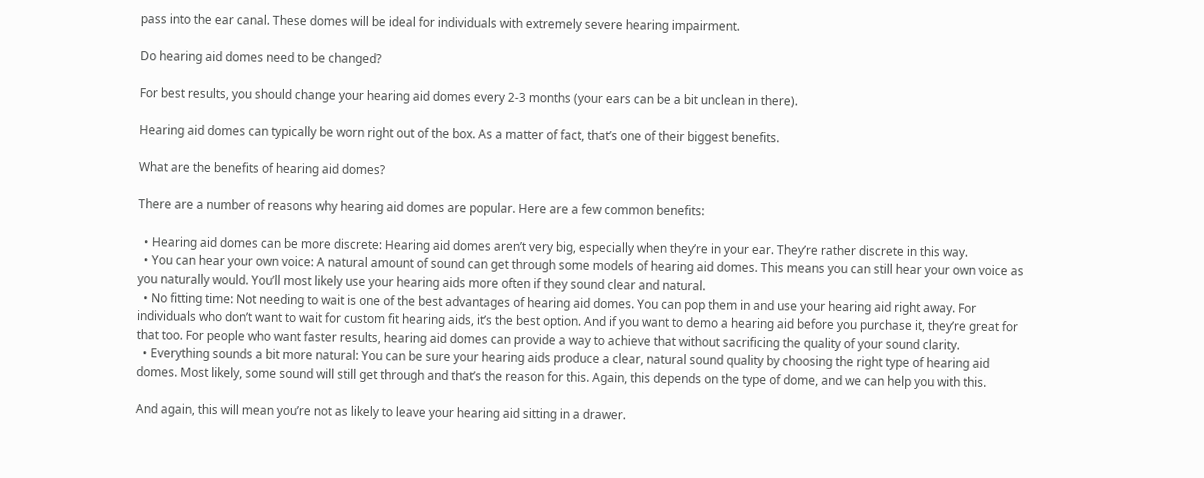pass into the ear canal. These domes will be ideal for individuals with extremely severe hearing impairment.

Do hearing aid domes need to be changed?

For best results, you should change your hearing aid domes every 2-3 months (your ears can be a bit unclean in there).

Hearing aid domes can typically be worn right out of the box. As a matter of fact, that’s one of their biggest benefits.

What are the benefits of hearing aid domes?

There are a number of reasons why hearing aid domes are popular. Here are a few common benefits:

  • Hearing aid domes can be more discrete: Hearing aid domes aren’t very big, especially when they’re in your ear. They’re rather discrete in this way.
  • You can hear your own voice: A natural amount of sound can get through some models of hearing aid domes. This means you can still hear your own voice as you naturally would. You’ll most likely use your hearing aids more often if they sound clear and natural.
  • No fitting time: Not needing to wait is one of the best advantages of hearing aid domes. You can pop them in and use your hearing aid right away. For individuals who don’t want to wait for custom fit hearing aids, it’s the best option. And if you want to demo a hearing aid before you purchase it, they’re great for that too. For people who want faster results, hearing aid domes can provide a way to achieve that without sacrificing the quality of your sound clarity.
  • Everything sounds a bit more natural: You can be sure your hearing aids produce a clear, natural sound quality by choosing the right type of hearing aid domes. Most likely, some sound will still get through and that’s the reason for this. Again, this depends on the type of dome, and we can help you with this.

And again, this will mean you’re not as likely to leave your hearing aid sitting in a drawer.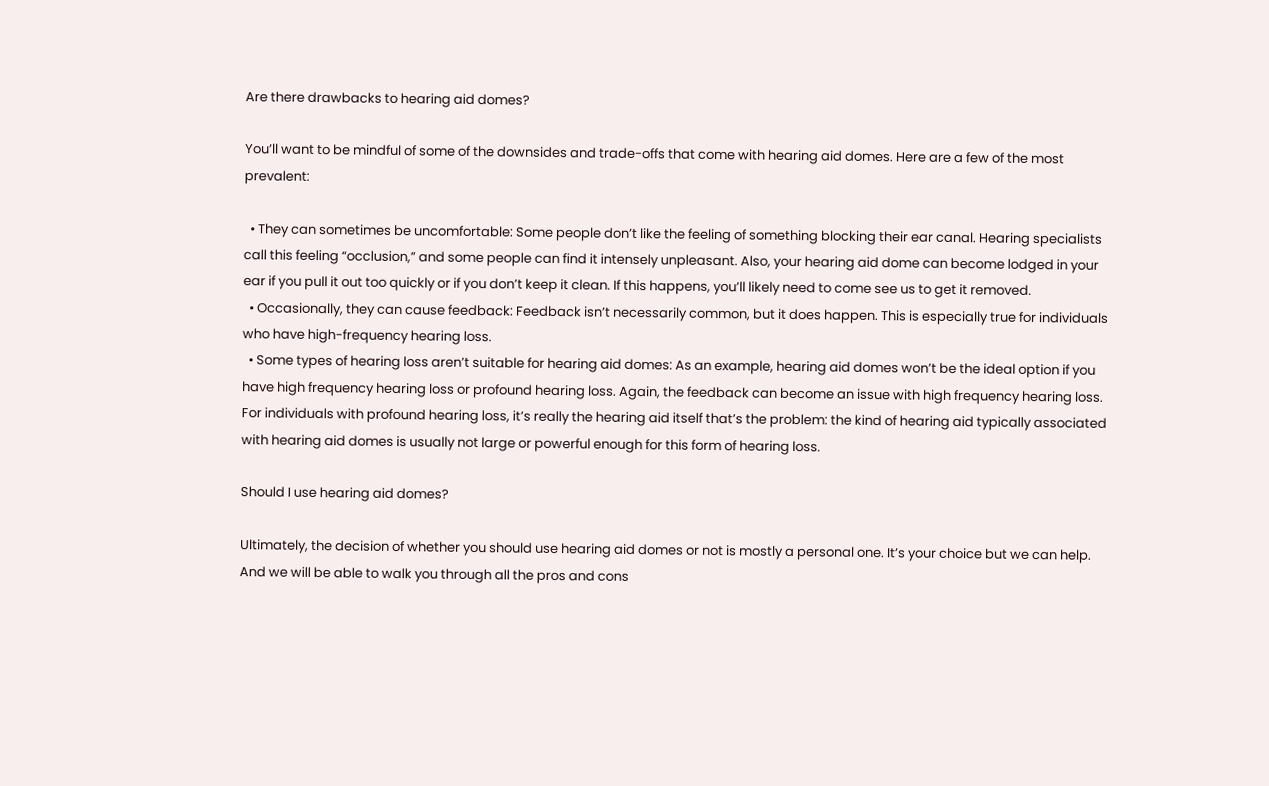Are there drawbacks to hearing aid domes?

You’ll want to be mindful of some of the downsides and trade-offs that come with hearing aid domes. Here are a few of the most prevalent:

  • They can sometimes be uncomfortable: Some people don’t like the feeling of something blocking their ear canal. Hearing specialists call this feeling “occlusion,” and some people can find it intensely unpleasant. Also, your hearing aid dome can become lodged in your ear if you pull it out too quickly or if you don’t keep it clean. If this happens, you’ll likely need to come see us to get it removed.
  • Occasionally, they can cause feedback: Feedback isn’t necessarily common, but it does happen. This is especially true for individuals who have high-frequency hearing loss.
  • Some types of hearing loss aren’t suitable for hearing aid domes: As an example, hearing aid domes won’t be the ideal option if you have high frequency hearing loss or profound hearing loss. Again, the feedback can become an issue with high frequency hearing loss. For individuals with profound hearing loss, it’s really the hearing aid itself that’s the problem: the kind of hearing aid typically associated with hearing aid domes is usually not large or powerful enough for this form of hearing loss.

Should I use hearing aid domes?

Ultimately, the decision of whether you should use hearing aid domes or not is mostly a personal one. It’s your choice but we can help. And we will be able to walk you through all the pros and cons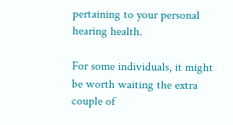pertaining to your personal hearing health.

For some individuals, it might be worth waiting the extra couple of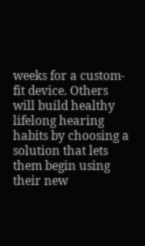weeks for a custom-fit device. Others will build healthy lifelong hearing habits by choosing a solution that lets them begin using their new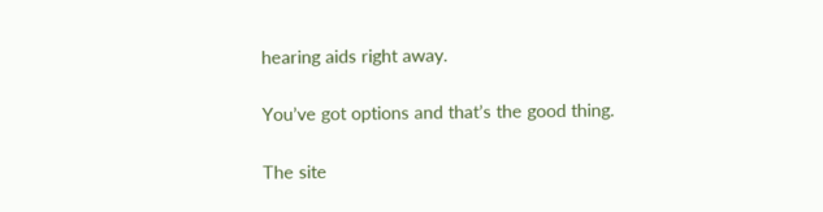hearing aids right away.

You’ve got options and that’s the good thing.

The site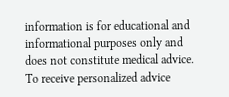information is for educational and informational purposes only and does not constitute medical advice. To receive personalized advice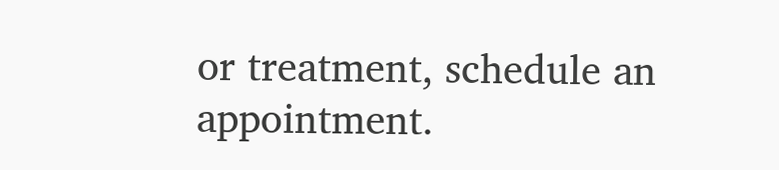or treatment, schedule an appointment.